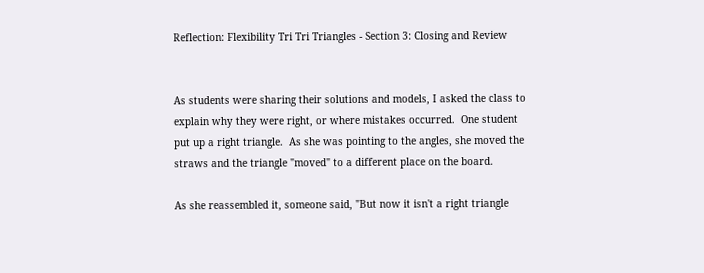Reflection: Flexibility Tri Tri Triangles - Section 3: Closing and Review


As students were sharing their solutions and models, I asked the class to explain why they were right, or where mistakes occurred.  One student put up a right triangle.  As she was pointing to the angles, she moved the straws and the triangle "moved" to a different place on the board.

As she reassembled it, someone said, "But now it isn't a right triangle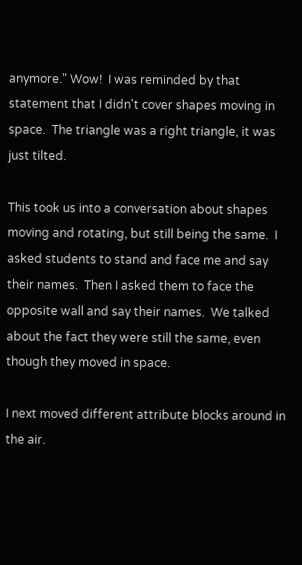anymore." Wow!  I was reminded by that statement that I didn't cover shapes moving in space.  The triangle was a right triangle, it was just tilted.

This took us into a conversation about shapes moving and rotating, but still being the same.  I asked students to stand and face me and say their names.  Then I asked them to face the opposite wall and say their names.  We talked about the fact they were still the same, even though they moved in space.

I next moved different attribute blocks around in the air.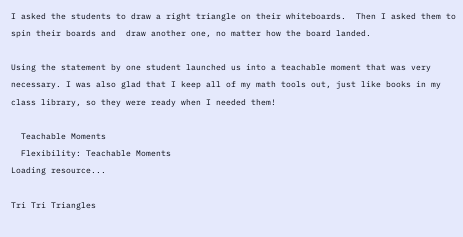I asked the students to draw a right triangle on their whiteboards.  Then I asked them to spin their boards and  draw another one, no matter how the board landed.

Using the statement by one student launched us into a teachable moment that was very necessary. I was also glad that I keep all of my math tools out, just like books in my class library, so they were ready when I needed them!

  Teachable Moments
  Flexibility: Teachable Moments
Loading resource...

Tri Tri Triangles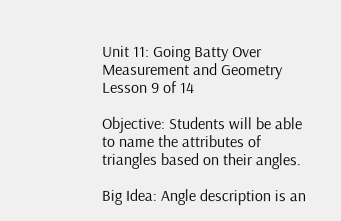Unit 11: Going Batty Over Measurement and Geometry
Lesson 9 of 14

Objective: Students will be able to name the attributes of triangles based on their angles.

Big Idea: Angle description is an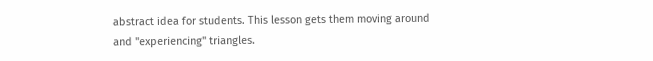abstract idea for students. This lesson gets them moving around and "experiencing" triangles.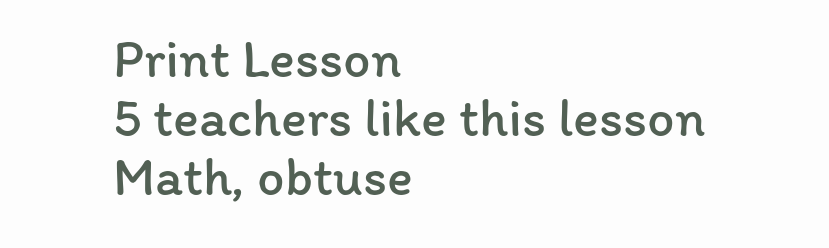Print Lesson
5 teachers like this lesson
Math, obtuse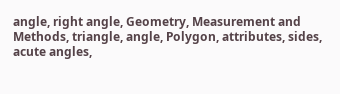angle, right angle, Geometry, Measurement and Methods, triangle, angle, Polygon, attributes, sides, acute angles,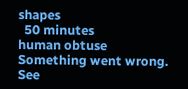shapes
  50 minutes
human obtuse
Something went wrong. See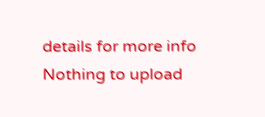details for more info
Nothing to upload